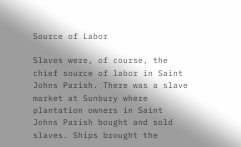Source of Labor

Slaves were, of course, the chief source of labor in Saint Johns Parish. There was a slave market at Sunbury where plantation owners in Saint Johns Parish bought and sold slaves. Ships brought the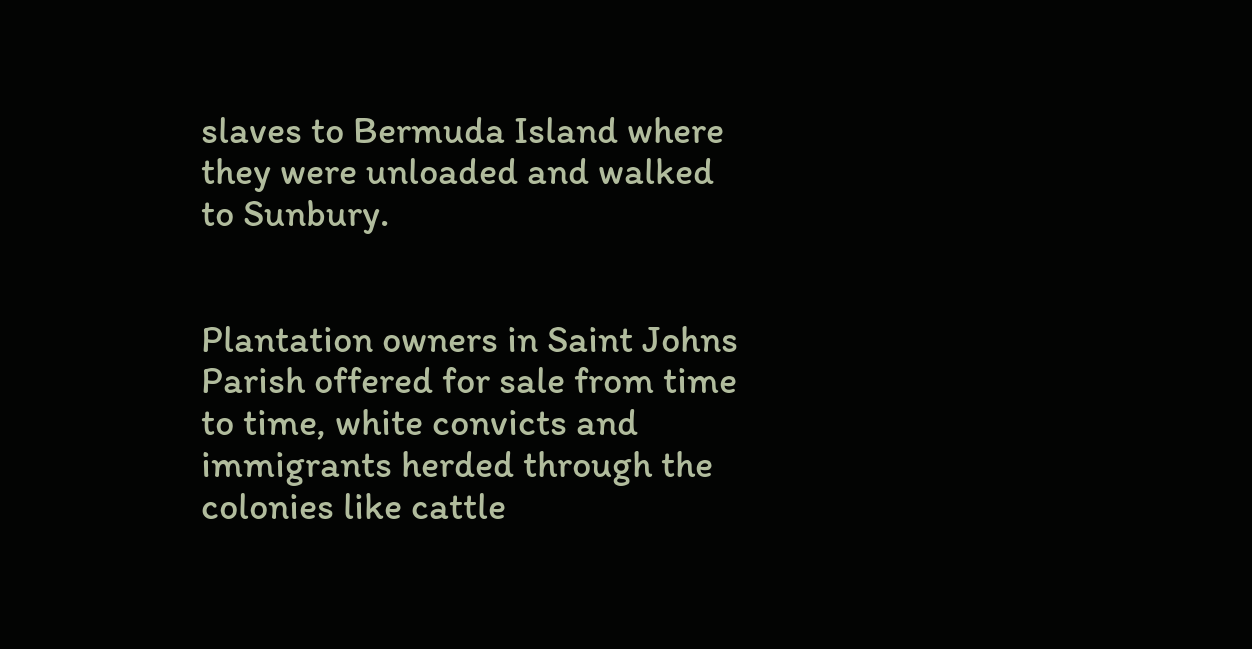slaves to Bermuda Island where they were unloaded and walked to Sunbury.


Plantation owners in Saint Johns Parish offered for sale from time to time, white convicts and immigrants herded through the colonies like cattle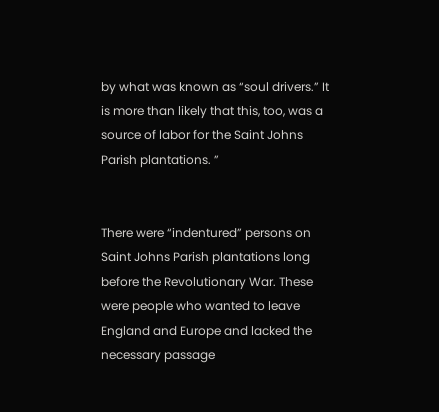by what was known as “soul drivers.” It is more than likely that this, too, was a source of labor for the Saint Johns Parish plantations. ”


There were “indentured” persons on Saint Johns Parish plantations long before the Revolutionary War. These were people who wanted to leave England and Europe and lacked the necessary passage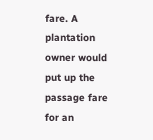fare. A plantation owner would put up the passage fare for an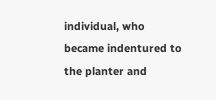individual, who became indentured to the planter and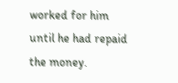worked for him until he had repaid the money.